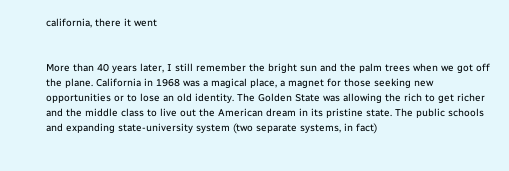california, there it went


More than 40 years later, I still remember the bright sun and the palm trees when we got off the plane. California in 1968 was a magical place, a magnet for those seeking new opportunities or to lose an old identity. The Golden State was allowing the rich to get richer and the middle class to live out the American dream in its pristine state. The public schools and expanding state-university system (two separate systems, in fact)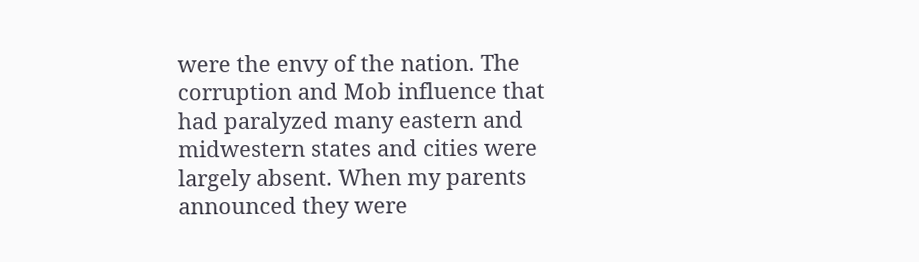were the envy of the nation. The corruption and Mob influence that had paralyzed many eastern and midwestern states and cities were largely absent. When my parents announced they were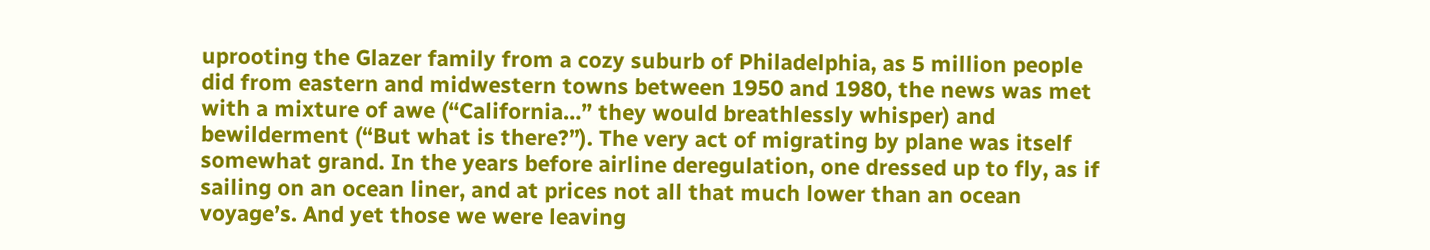uprooting the Glazer family from a cozy suburb of Philadelphia, as 5 million people did from eastern and midwestern towns between 1950 and 1980, the news was met with a mixture of awe (“California…” they would breathlessly whisper) and bewilderment (“But what is there?”). The very act of migrating by plane was itself somewhat grand. In the years before airline deregulation, one dressed up to fly, as if sailing on an ocean liner, and at prices not all that much lower than an ocean voyage’s. And yet those we were leaving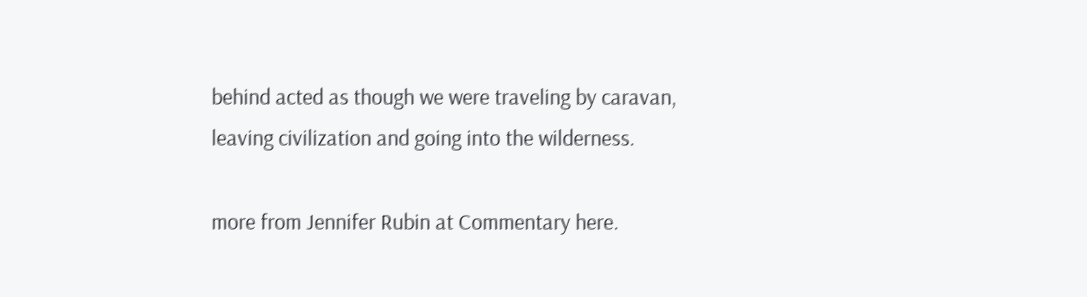behind acted as though we were traveling by caravan, leaving civilization and going into the wilderness.

more from Jennifer Rubin at Commentary here.